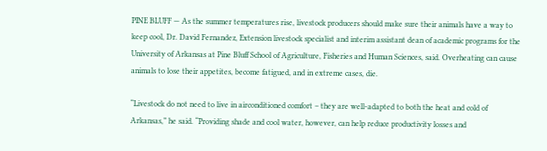PINE BLUFF — As the summer temperatures rise, livestock producers should make sure their animals have a way to keep cool, Dr. David Fernandez, Extension livestock specialist and interim assistant dean of academic programs for the University of Arkansas at Pine Bluff School of Agriculture, Fisheries and Human Sciences, said. Overheating can cause animals to lose their appetites, become fatigued, and in extreme cases, die.

“Livestock do not need to live in airconditioned comfort – they are well-adapted to both the heat and cold of Arkansas,” he said. “Providing shade and cool water, however, can help reduce productivity losses and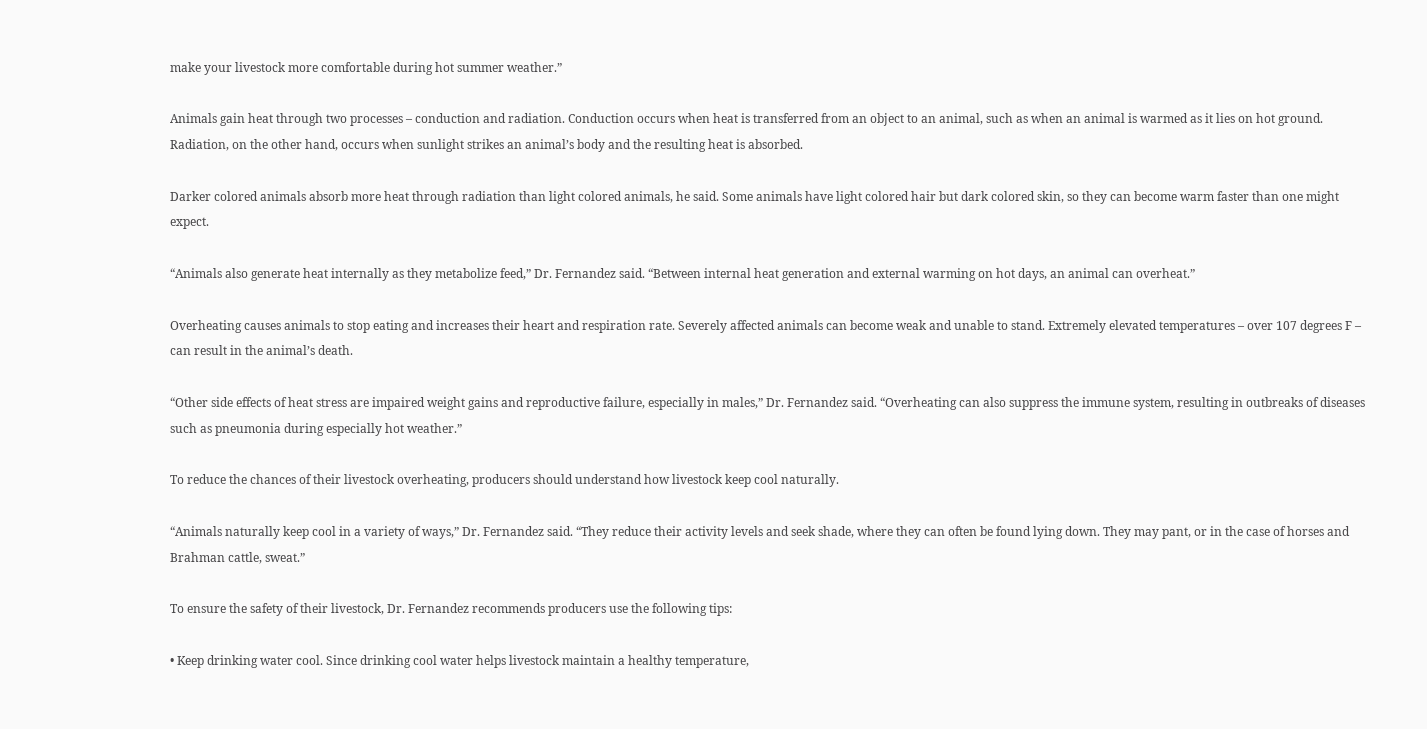make your livestock more comfortable during hot summer weather.”

Animals gain heat through two processes – conduction and radiation. Conduction occurs when heat is transferred from an object to an animal, such as when an animal is warmed as it lies on hot ground. Radiation, on the other hand, occurs when sunlight strikes an animal’s body and the resulting heat is absorbed.

Darker colored animals absorb more heat through radiation than light colored animals, he said. Some animals have light colored hair but dark colored skin, so they can become warm faster than one might expect.

“Animals also generate heat internally as they metabolize feed,” Dr. Fernandez said. “Between internal heat generation and external warming on hot days, an animal can overheat.”

Overheating causes animals to stop eating and increases their heart and respiration rate. Severely affected animals can become weak and unable to stand. Extremely elevated temperatures – over 107 degrees F – can result in the animal’s death.

“Other side effects of heat stress are impaired weight gains and reproductive failure, especially in males,” Dr. Fernandez said. “Overheating can also suppress the immune system, resulting in outbreaks of diseases such as pneumonia during especially hot weather.”

To reduce the chances of their livestock overheating, producers should understand how livestock keep cool naturally.

“Animals naturally keep cool in a variety of ways,” Dr. Fernandez said. “They reduce their activity levels and seek shade, where they can often be found lying down. They may pant, or in the case of horses and Brahman cattle, sweat.”

To ensure the safety of their livestock, Dr. Fernandez recommends producers use the following tips:

• Keep drinking water cool. Since drinking cool water helps livestock maintain a healthy temperature,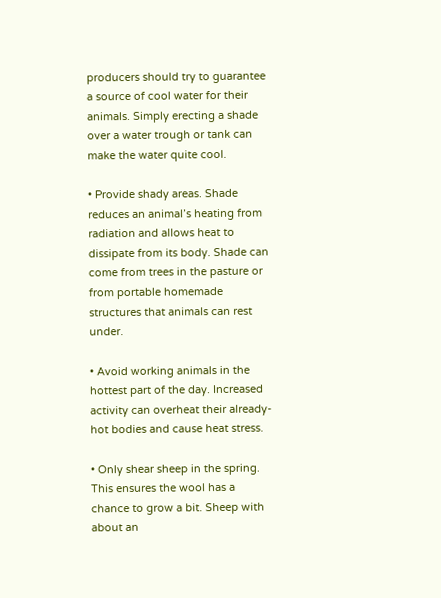producers should try to guarantee a source of cool water for their animals. Simply erecting a shade over a water trough or tank can make the water quite cool.

• Provide shady areas. Shade reduces an animal’s heating from radiation and allows heat to dissipate from its body. Shade can come from trees in the pasture or from portable homemade structures that animals can rest under.

• Avoid working animals in the hottest part of the day. Increased activity can overheat their already-hot bodies and cause heat stress.

• Only shear sheep in the spring. This ensures the wool has a chance to grow a bit. Sheep with about an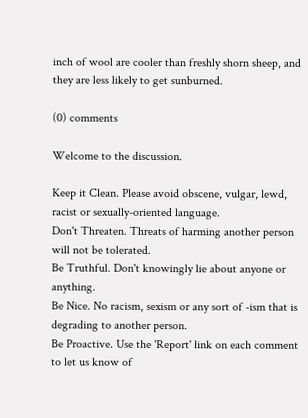inch of wool are cooler than freshly shorn sheep, and they are less likely to get sunburned.

(0) comments

Welcome to the discussion.

Keep it Clean. Please avoid obscene, vulgar, lewd, racist or sexually-oriented language.
Don't Threaten. Threats of harming another person will not be tolerated.
Be Truthful. Don't knowingly lie about anyone or anything.
Be Nice. No racism, sexism or any sort of -ism that is degrading to another person.
Be Proactive. Use the 'Report' link on each comment to let us know of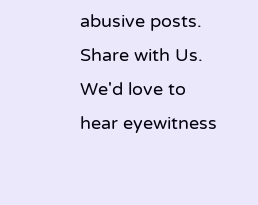abusive posts.
Share with Us. We'd love to hear eyewitness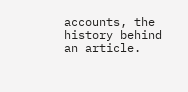accounts, the history behind an article.